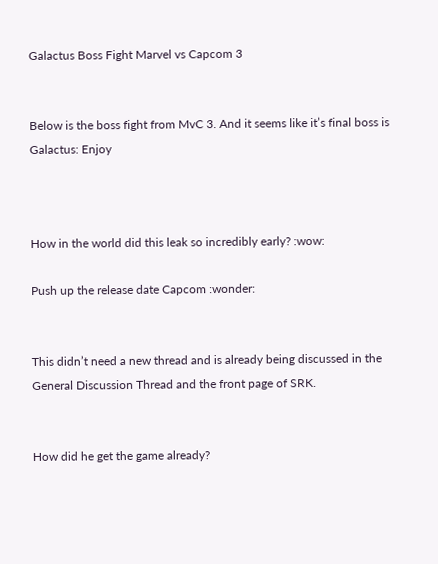Galactus Boss Fight Marvel vs Capcom 3


Below is the boss fight from MvC 3. And it seems like it’s final boss is Galactus: Enjoy



How in the world did this leak so incredibly early? :wow:

Push up the release date Capcom :wonder:


This didn’t need a new thread and is already being discussed in the General Discussion Thread and the front page of SRK.


How did he get the game already?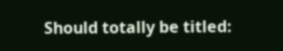Should totally be titled: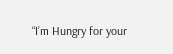“I’m Hungry for your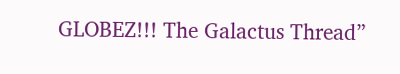GLOBEZ!!! The Galactus Thread”